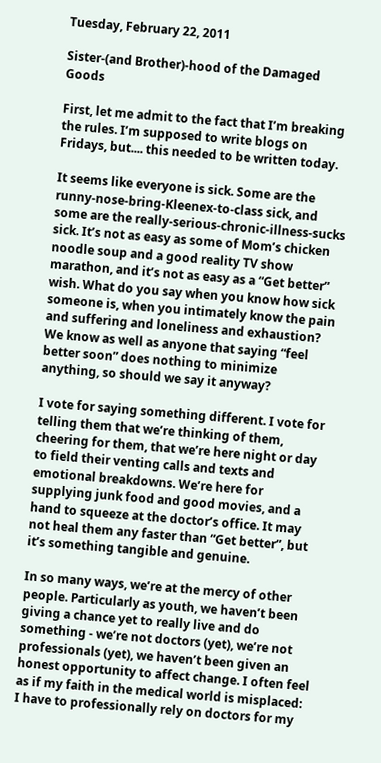Tuesday, February 22, 2011

Sister-(and Brother)-hood of the Damaged Goods

First, let me admit to the fact that I’m breaking the rules. I’m supposed to write blogs on Fridays, but.... this needed to be written today.

It seems like everyone is sick. Some are the runny-nose-bring-Kleenex-to-class sick, and some are the really-serious-chronic-illness-sucks sick. It’s not as easy as some of Mom’s chicken noodle soup and a good reality TV show marathon, and it’s not as easy as a “Get better” wish. What do you say when you know how sick someone is, when you intimately know the pain and suffering and loneliness and exhaustion? We know as well as anyone that saying “feel better soon” does nothing to minimize anything, so should we say it anyway?

I vote for saying something different. I vote for telling them that we’re thinking of them, cheering for them, that we’re here night or day to field their venting calls and texts and emotional breakdowns. We’re here for supplying junk food and good movies, and a hand to squeeze at the doctor’s office. It may not heal them any faster than “Get better”, but it’s something tangible and genuine.

In so many ways, we’re at the mercy of other people. Particularly as youth, we haven’t been giving a chance yet to really live and do something - we’re not doctors (yet), we’re not professionals (yet), we haven’t been given an honest opportunity to affect change. I often feel as if my faith in the medical world is misplaced: I have to professionally rely on doctors for my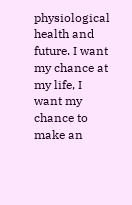physiological health and future. I want my chance at my life, I want my chance to make an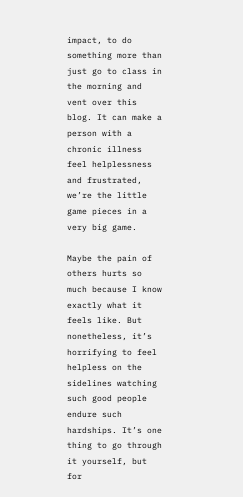impact, to do something more than just go to class in the morning and vent over this blog. It can make a person with a chronic illness feel helplessness and frustrated, we’re the little game pieces in a very big game.

Maybe the pain of others hurts so much because I know exactly what it feels like. But nonetheless, it’s horrifying to feel helpless on the sidelines watching such good people endure such hardships. It’s one thing to go through it yourself, but for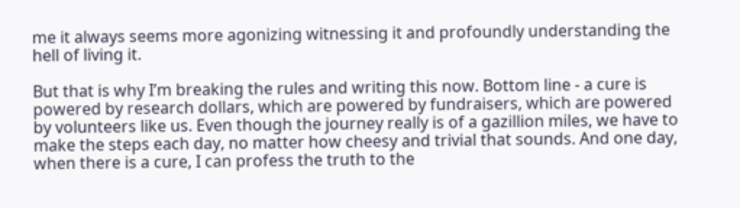me it always seems more agonizing witnessing it and profoundly understanding the hell of living it.

But that is why I’m breaking the rules and writing this now. Bottom line - a cure is powered by research dollars, which are powered by fundraisers, which are powered by volunteers like us. Even though the journey really is of a gazillion miles, we have to make the steps each day, no matter how cheesy and trivial that sounds. And one day, when there is a cure, I can profess the truth to the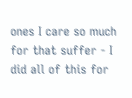ones I care so much for that suffer - I did all of this for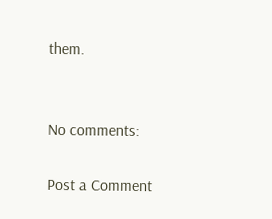them.


No comments:

Post a Comment